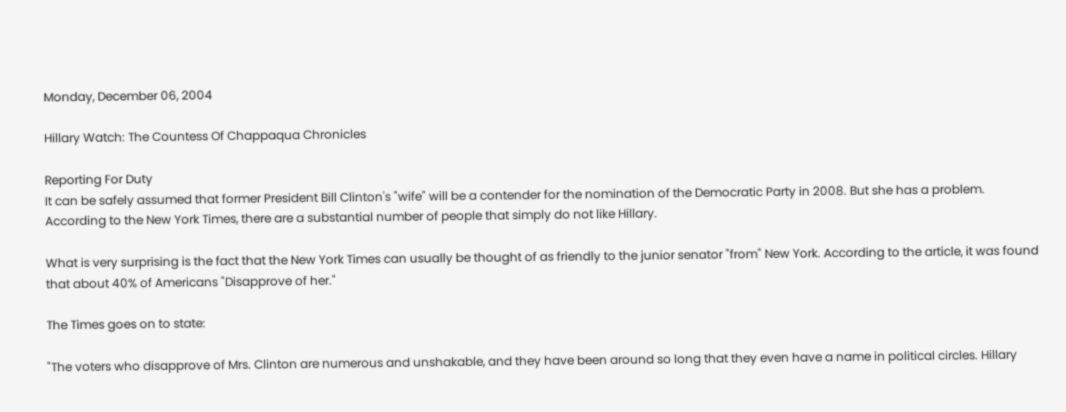Monday, December 06, 2004

Hillary Watch: The Countess Of Chappaqua Chronicles

Reporting For Duty
It can be safely assumed that former President Bill Clinton's "wife" will be a contender for the nomination of the Democratic Party in 2008. But she has a problem. According to the New York Times, there are a substantial number of people that simply do not like Hillary.

What is very surprising is the fact that the New York Times can usually be thought of as friendly to the junior senator "from" New York. According to the article, it was found that about 40% of Americans "Disapprove of her."

The Times goes on to state:

"The voters who disapprove of Mrs. Clinton are numerous and unshakable, and they have been around so long that they even have a name in political circles. Hillary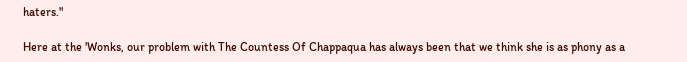haters."

Here at the 'Wonks, our problem with The Countess Of Chappaqua has always been that we think she is as phony as a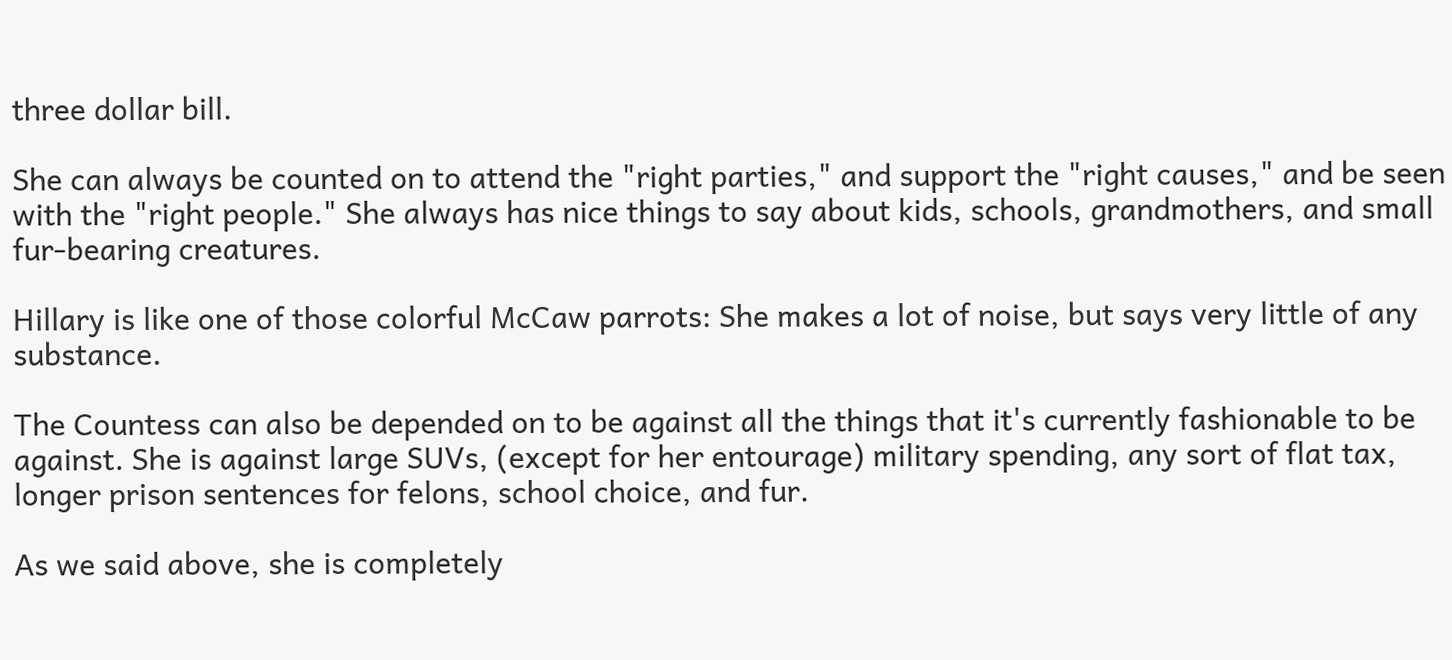three dollar bill.

She can always be counted on to attend the "right parties," and support the "right causes," and be seen with the "right people." She always has nice things to say about kids, schools, grandmothers, and small fur-bearing creatures.

Hillary is like one of those colorful McCaw parrots: She makes a lot of noise, but says very little of any substance.

The Countess can also be depended on to be against all the things that it's currently fashionable to be against. She is against large SUVs, (except for her entourage) military spending, any sort of flat tax, longer prison sentences for felons, school choice, and fur.

As we said above, she is completely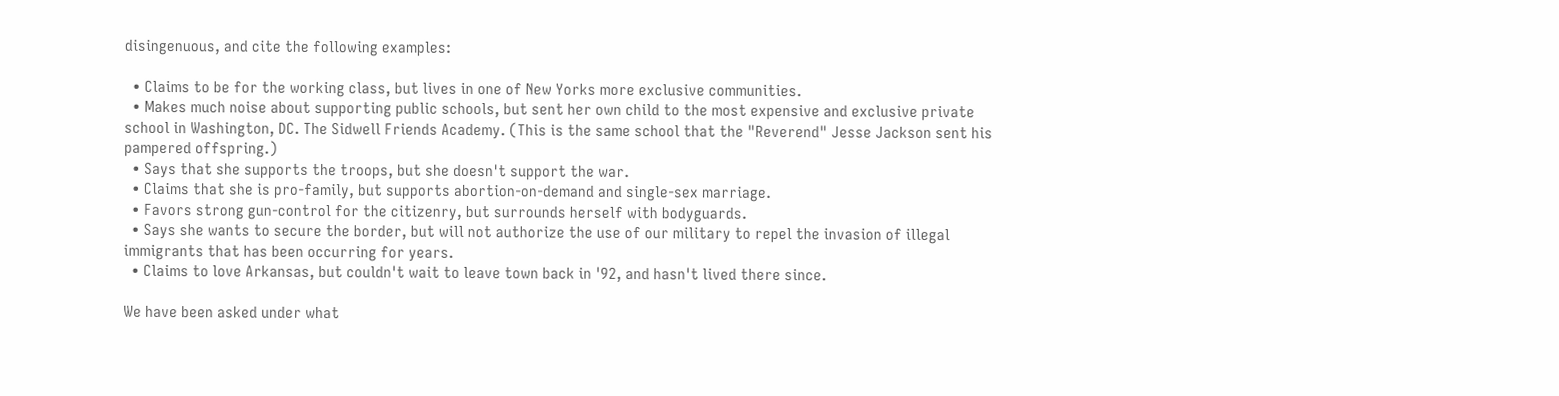disingenuous, and cite the following examples:

  • Claims to be for the working class, but lives in one of New Yorks more exclusive communities.
  • Makes much noise about supporting public schools, but sent her own child to the most expensive and exclusive private school in Washington, DC. The Sidwell Friends Academy. (This is the same school that the "Reverend" Jesse Jackson sent his pampered offspring.)
  • Says that she supports the troops, but she doesn't support the war.
  • Claims that she is pro-family, but supports abortion-on-demand and single-sex marriage.
  • Favors strong gun-control for the citizenry, but surrounds herself with bodyguards.
  • Says she wants to secure the border, but will not authorize the use of our military to repel the invasion of illegal immigrants that has been occurring for years.
  • Claims to love Arkansas, but couldn't wait to leave town back in '92, and hasn't lived there since.

We have been asked under what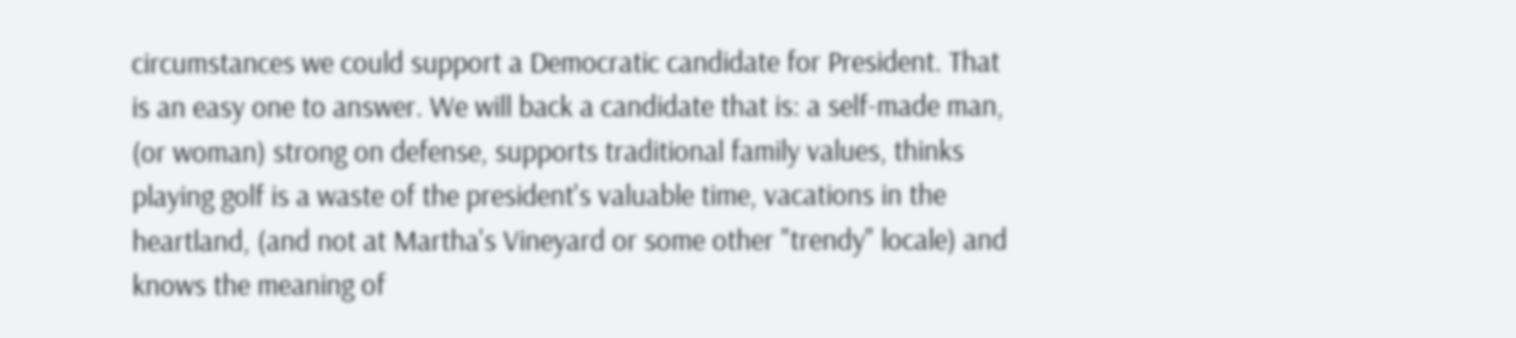circumstances we could support a Democratic candidate for President. That is an easy one to answer. We will back a candidate that is: a self-made man, (or woman) strong on defense, supports traditional family values, thinks playing golf is a waste of the president's valuable time, vacations in the heartland, (and not at Martha's Vineyard or some other "trendy" locale) and knows the meaning of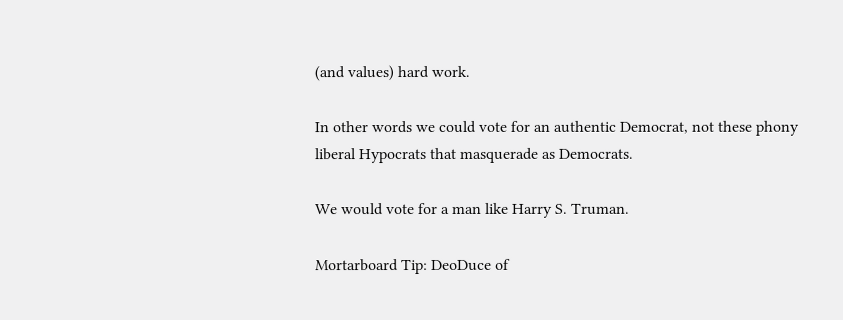(and values) hard work.

In other words we could vote for an authentic Democrat, not these phony liberal Hypocrats that masquerade as Democrats.

We would vote for a man like Harry S. Truman.

Mortarboard Tip: DeoDuce of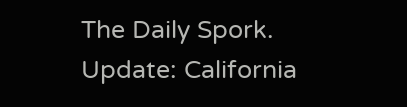The Daily Spork.
Update: California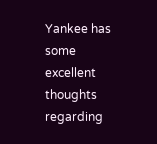Yankee has some excellent thoughts regarding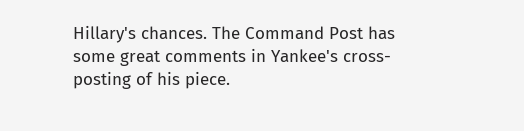Hillary's chances. The Command Post has some great comments in Yankee's cross-posting of his piece.